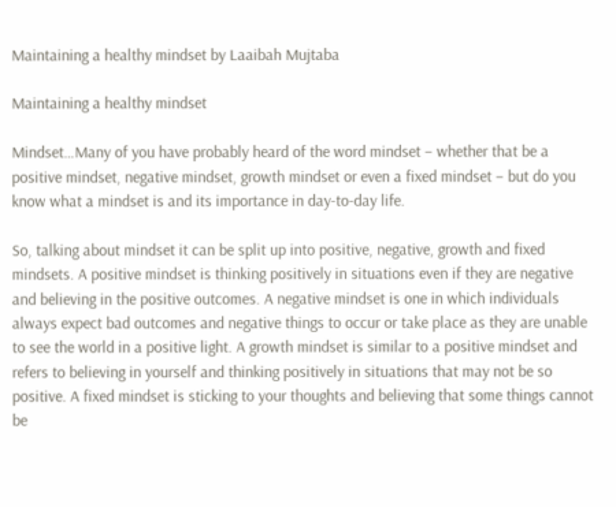Maintaining a healthy mindset by Laaibah Mujtaba

Maintaining a healthy mindset

Mindset…Many of you have probably heard of the word mindset – whether that be a positive mindset, negative mindset, growth mindset or even a fixed mindset – but do you know what a mindset is and its importance in day-to-day life.

So, talking about mindset it can be split up into positive, negative, growth and fixed mindsets. A positive mindset is thinking positively in situations even if they are negative and believing in the positive outcomes. A negative mindset is one in which individuals always expect bad outcomes and negative things to occur or take place as they are unable to see the world in a positive light. A growth mindset is similar to a positive mindset and refers to believing in yourself and thinking positively in situations that may not be so positive. A fixed mindset is sticking to your thoughts and believing that some things cannot be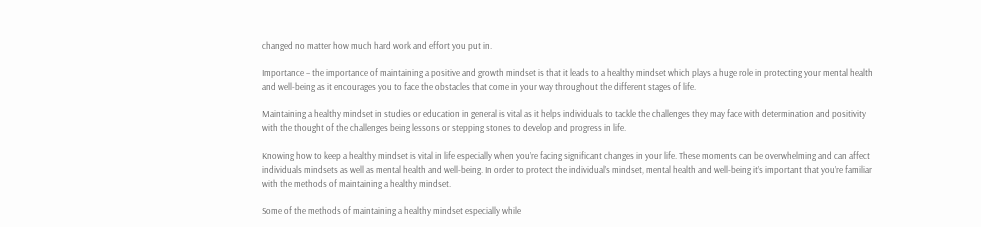changed no matter how much hard work and effort you put in.

Importance – the importance of maintaining a positive and growth mindset is that it leads to a healthy mindset which plays a huge role in protecting your mental health and well-being as it encourages you to face the obstacles that come in your way throughout the different stages of life.

Maintaining a healthy mindset in studies or education in general is vital as it helps individuals to tackle the challenges they may face with determination and positivity with the thought of the challenges being lessons or stepping stones to develop and progress in life.

Knowing how to keep a healthy mindset is vital in life especially when you’re facing significant changes in your life. These moments can be overwhelming and can affect individuals mindsets as well as mental health and well-being. In order to protect the individual’s mindset, mental health and well-being it’s important that you’re familiar with the methods of maintaining a healthy mindset.

Some of the methods of maintaining a healthy mindset especially while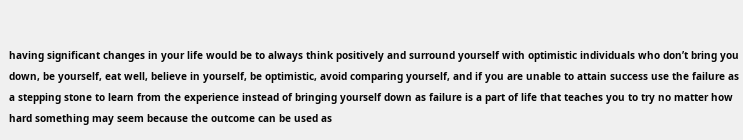having significant changes in your life would be to always think positively and surround yourself with optimistic individuals who don’t bring you down, be yourself, eat well, believe in yourself, be optimistic, avoid comparing yourself, and if you are unable to attain success use the failure as a stepping stone to learn from the experience instead of bringing yourself down as failure is a part of life that teaches you to try no matter how hard something may seem because the outcome can be used as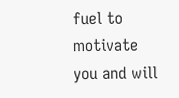fuel to motivate you and will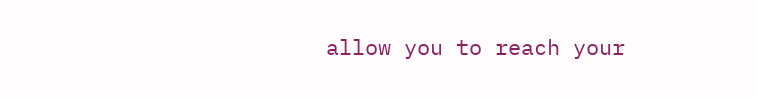allow you to reach your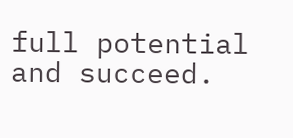full potential and succeed.